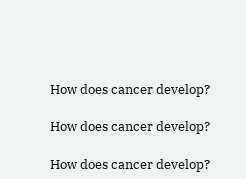How does cancer develop?

How does cancer develop?

How does cancer develop?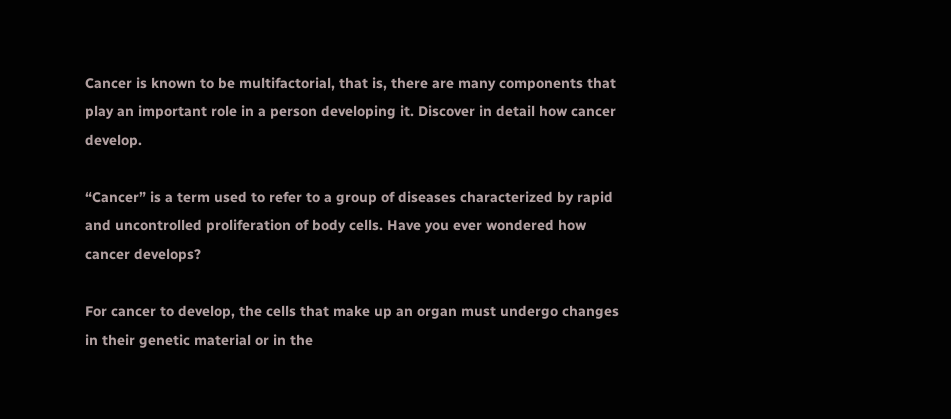Cancer is known to be multifactorial, that is, there are many components that play an important role in a person developing it. Discover in detail how cancer develop.

“Cancer” is a term used to refer to a group of diseases characterized by rapid and uncontrolled proliferation of body cells. Have you ever wondered how cancer develops?

For cancer to develop, the cells that make up an organ must undergo changes in their genetic material or in the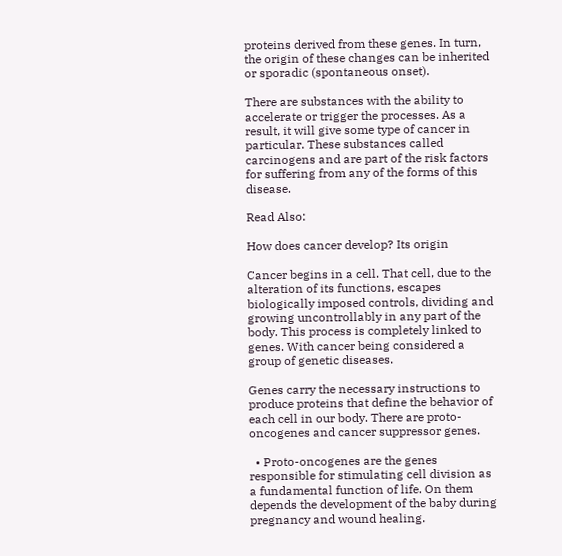proteins derived from these genes. In turn, the origin of these changes can be inherited or sporadic (spontaneous onset).

There are substances with the ability to accelerate or trigger the processes. As a result, it will give some type of cancer in particular. These substances called carcinogens and are part of the risk factors for suffering from any of the forms of this disease.

Read Also:

How does cancer develop? Its origin

Cancer begins in a cell. That cell, due to the alteration of its functions, escapes biologically imposed controls, dividing and growing uncontrollably in any part of the body. This process is completely linked to genes. With cancer being considered a group of genetic diseases.

Genes carry the necessary instructions to produce proteins that define the behavior of each cell in our body. There are proto-oncogenes and cancer suppressor genes.

  • Proto-oncogenes are the genes responsible for stimulating cell division as a fundamental function of life. On them depends the development of the baby during pregnancy and wound healing.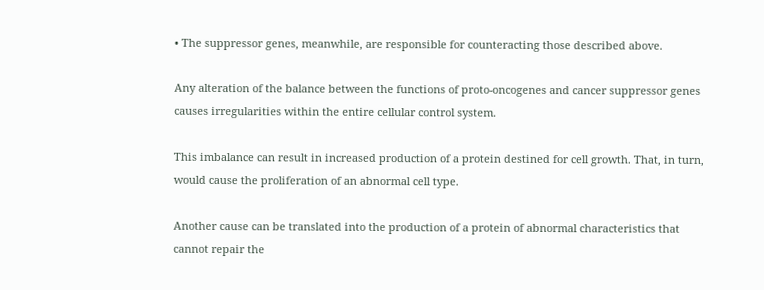• The suppressor genes, meanwhile, are responsible for counteracting those described above.

Any alteration of the balance between the functions of proto-oncogenes and cancer suppressor genes causes irregularities within the entire cellular control system.

This imbalance can result in increased production of a protein destined for cell growth. That, in turn, would cause the proliferation of an abnormal cell type.

Another cause can be translated into the production of a protein of abnormal characteristics that cannot repair the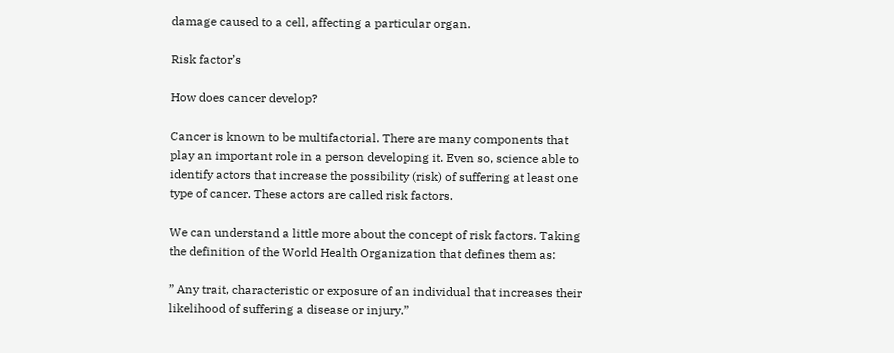damage caused to a cell, affecting a particular organ.

Risk factor’s

How does cancer develop?

Cancer is known to be multifactorial. There are many components that play an important role in a person developing it. Even so, science able to identify actors that increase the possibility (risk) of suffering at least one type of cancer. These actors are called risk factors.

We can understand a little more about the concept of risk factors. Taking the definition of the World Health Organization that defines them as:

” Any trait, characteristic or exposure of an individual that increases their likelihood of suffering a disease or injury.”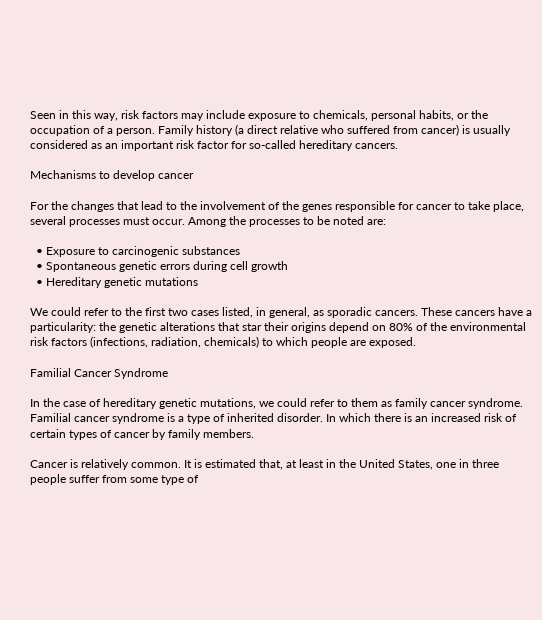Seen in this way, risk factors may include exposure to chemicals, personal habits, or the occupation of a person. Family history (a direct relative who suffered from cancer) is usually considered as an important risk factor for so-called hereditary cancers.

Mechanisms to develop cancer

For the changes that lead to the involvement of the genes responsible for cancer to take place, several processes must occur. Among the processes to be noted are:

  • Exposure to carcinogenic substances
  • Spontaneous genetic errors during cell growth
  • Hereditary genetic mutations

We could refer to the first two cases listed, in general, as sporadic cancers. These cancers have a particularity: the genetic alterations that star their origins depend on 80% of the environmental risk factors (infections, radiation, chemicals) to which people are exposed.

Familial Cancer Syndrome

In the case of hereditary genetic mutations, we could refer to them as family cancer syndrome. Familial cancer syndrome is a type of inherited disorder. In which there is an increased risk of certain types of cancer by family members.

Cancer is relatively common. It is estimated that, at least in the United States, one in three people suffer from some type of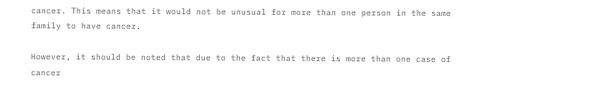cancer. This means that it would not be unusual for more than one person in the same family to have cancer.

However, it should be noted that due to the fact that there is more than one case of cancer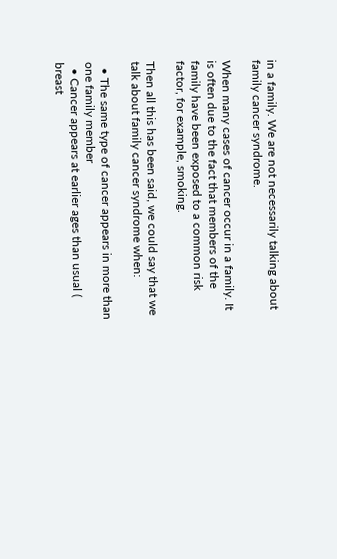in a family. We are not necessarily talking about family cancer syndrome.

When many cases of cancer occur in a family. It is often due to the fact that members of the family have been exposed to a common risk factor, for example, smoking.

Then all this has been said, we could say that we talk about family cancer syndrome when:

  • The same type of cancer appears in more than one family member
  • Cancer appears at earlier ages than usual ( breast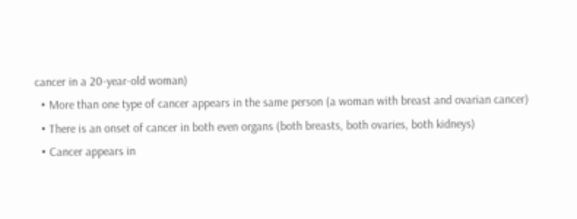cancer in a 20-year-old woman)
  • More than one type of cancer appears in the same person (a woman with breast and ovarian cancer)
  • There is an onset of cancer in both even organs (both breasts, both ovaries, both kidneys)
  • Cancer appears in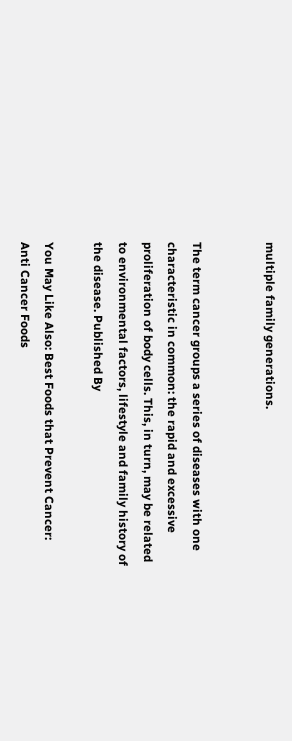multiple family generations.


The term cancer groups a series of diseases with one characteristic in common: the rapid and excessive proliferation of body cells. This, in turn, may be related to environmental factors, lifestyle and family history of the disease. Published By

You May Like Also: Best Foods that Prevent Cancer: Anti Cancer Foods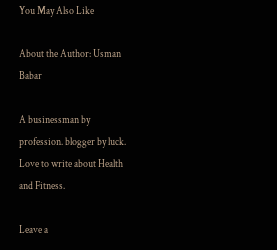You May Also Like

About the Author: Usman Babar

A businessman by profession. blogger by luck. Love to write about Health and Fitness.

Leave a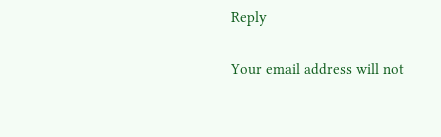Reply

Your email address will not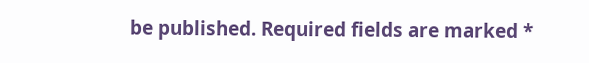be published. Required fields are marked *